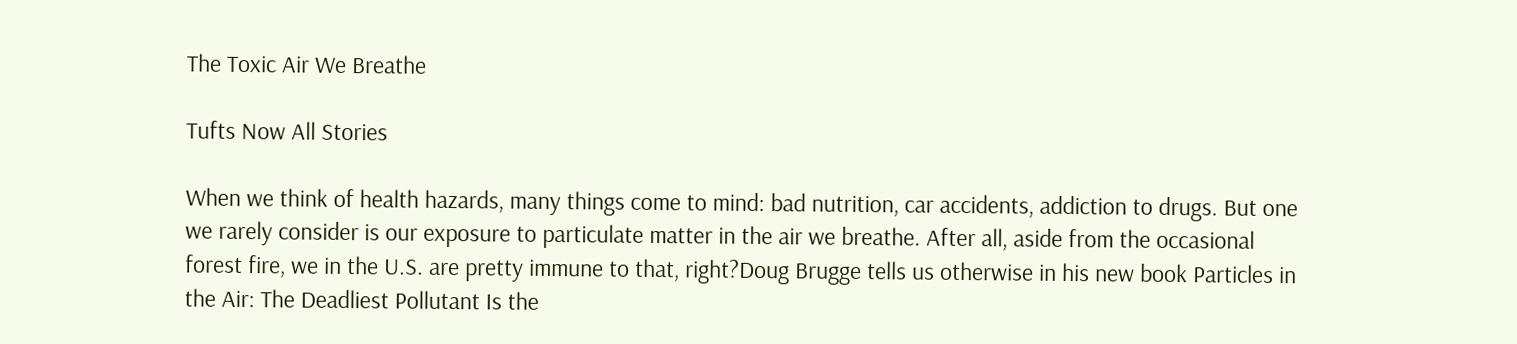The Toxic Air We Breathe

Tufts Now All Stories

When we think of health hazards, many things come to mind: bad nutrition, car accidents, addiction to drugs. But one we rarely consider is our exposure to particulate matter in the air we breathe. After all, aside from the occasional forest fire, we in the U.S. are pretty immune to that, right?Doug Brugge tells us otherwise in his new book Particles in the Air: The Deadliest Pollutant Is the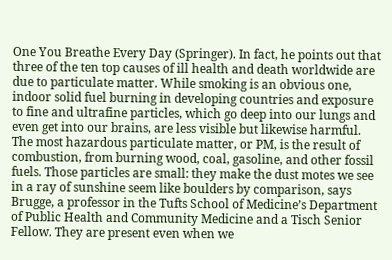One You Breathe Every Day (Springer). In fact, he points out that three of the ten top causes of ill health and death worldwide are due to particulate matter. While smoking is an obvious one, indoor solid fuel burning in developing countries and exposure to fine and ultrafine particles, which go deep into our lungs and even get into our brains, are less visible but likewise harmful.
The most hazardous particulate matter, or PM, is the result of combustion, from burning wood, coal, gasoline, and other fossil fuels. Those particles are small: they make the dust motes we see in a ray of sunshine seem like boulders by comparison, says Brugge, a professor in the Tufts School of Medicine’s Department of Public Health and Community Medicine and a Tisch Senior Fellow. They are present even when we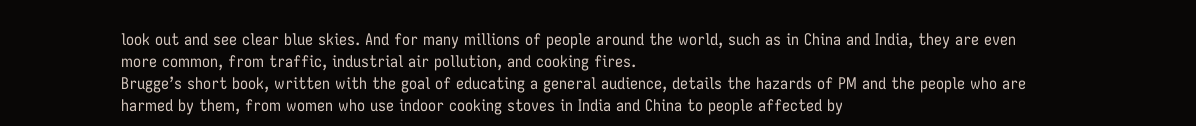look out and see clear blue skies. And for many millions of people around the world, such as in China and India, they are even more common, from traffic, industrial air pollution, and cooking fires.
Brugge’s short book, written with the goal of educating a general audience, details the hazards of PM and the people who are harmed by them, from women who use indoor cooking stoves in India and China to people affected by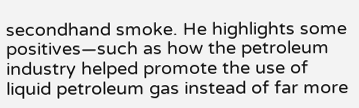secondhand smoke. He highlights some positives—such as how the petroleum industry helped promote the use of liquid petroleum gas instead of far more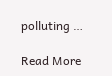polluting …

Read More